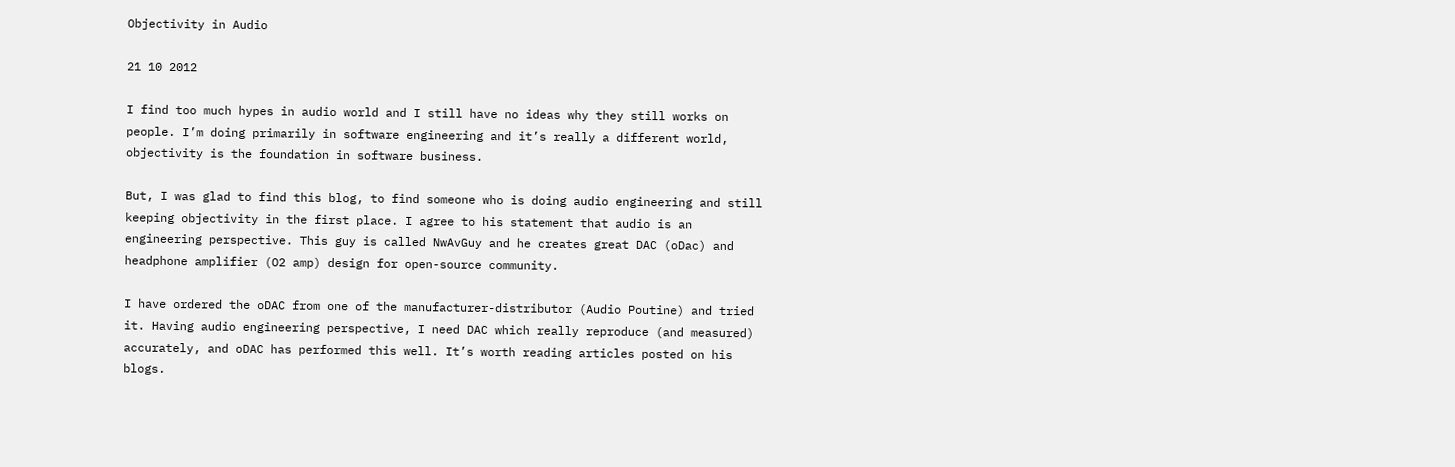Objectivity in Audio

21 10 2012

I find too much hypes in audio world and I still have no ideas why they still works on people. I’m doing primarily in software engineering and it’s really a different world, objectivity is the foundation in software business.

But, I was glad to find this blog, to find someone who is doing audio engineering and still keeping objectivity in the first place. I agree to his statement that audio is an engineering perspective. This guy is called NwAvGuy and he creates great DAC (oDac) and headphone amplifier (O2 amp) design for open-source community.

I have ordered the oDAC from one of the manufacturer-distributor (Audio Poutine) and tried it. Having audio engineering perspective, I need DAC which really reproduce (and measured) accurately, and oDAC has performed this well. It’s worth reading articles posted on his blogs.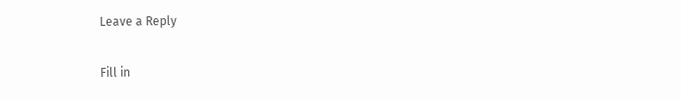Leave a Reply

Fill in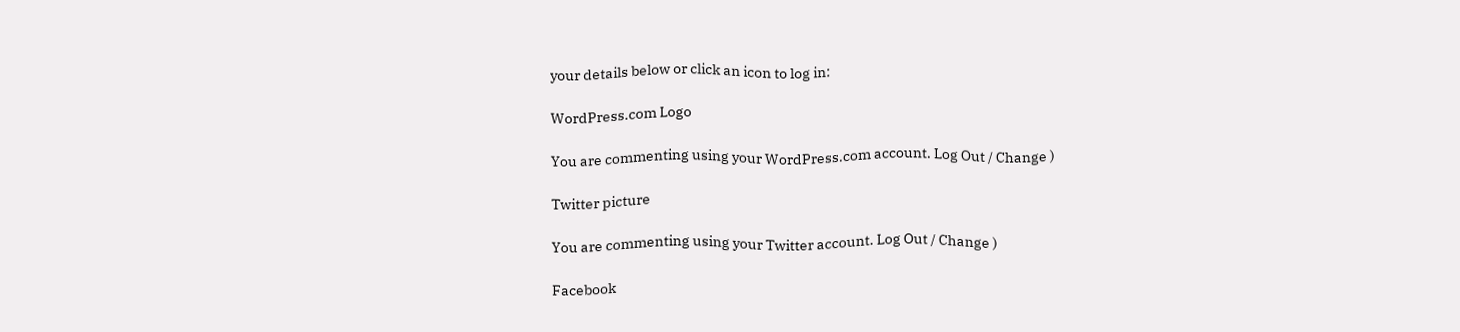your details below or click an icon to log in:

WordPress.com Logo

You are commenting using your WordPress.com account. Log Out / Change )

Twitter picture

You are commenting using your Twitter account. Log Out / Change )

Facebook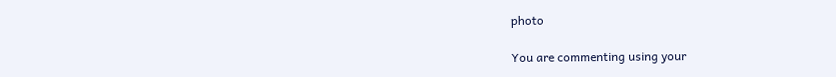photo

You are commenting using your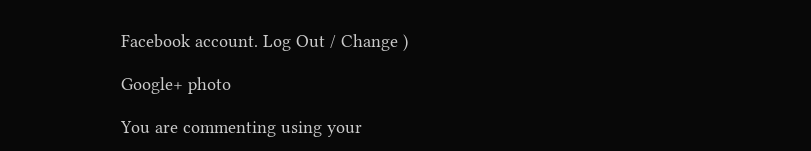Facebook account. Log Out / Change )

Google+ photo

You are commenting using your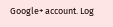Google+ account. Log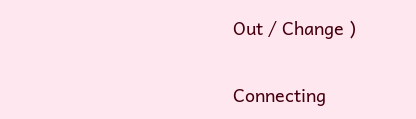Out / Change )

Connecting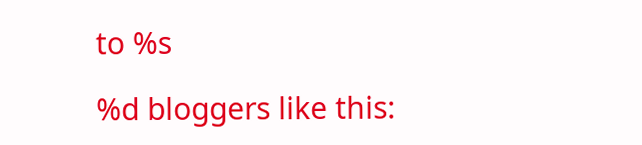to %s

%d bloggers like this: